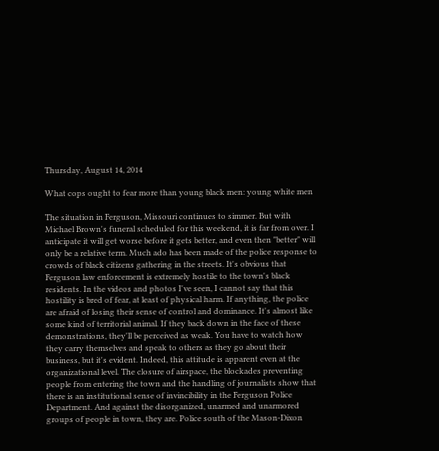Thursday, August 14, 2014

What cops ought to fear more than young black men: young white men

The situation in Ferguson, Missouri continues to simmer. But with Michael Brown's funeral scheduled for this weekend, it is far from over. I anticipate it will get worse before it gets better, and even then "better" will only be a relative term. Much ado has been made of the police response to crowds of black citizens gathering in the streets. It's obvious that Ferguson law enforcement is extremely hostile to the town's black residents. In the videos and photos I've seen, I cannot say that this hostility is bred of fear, at least of physical harm. If anything, the police are afraid of losing their sense of control and dominance. It's almost like some kind of territorial animal. If they back down in the face of these demonstrations, they'll be perceived as weak. You have to watch how they carry themselves and speak to others as they go about their business, but it's evident. Indeed, this attitude is apparent even at the organizational level. The closure of airspace, the blockades preventing people from entering the town and the handling of journalists show that there is an institutional sense of invincibility in the Ferguson Police Department. And against the disorganized, unarmed and unarmored groups of people in town, they are. Police south of the Mason-Dixon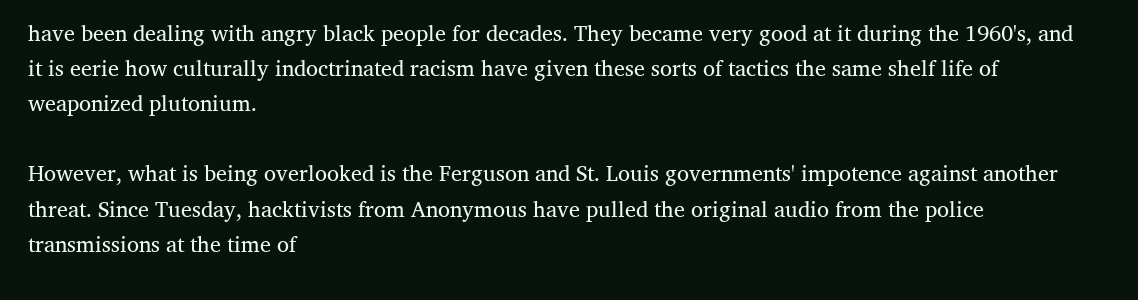have been dealing with angry black people for decades. They became very good at it during the 1960's, and it is eerie how culturally indoctrinated racism have given these sorts of tactics the same shelf life of weaponized plutonium.

However, what is being overlooked is the Ferguson and St. Louis governments' impotence against another threat. Since Tuesday, hacktivists from Anonymous have pulled the original audio from the police transmissions at the time of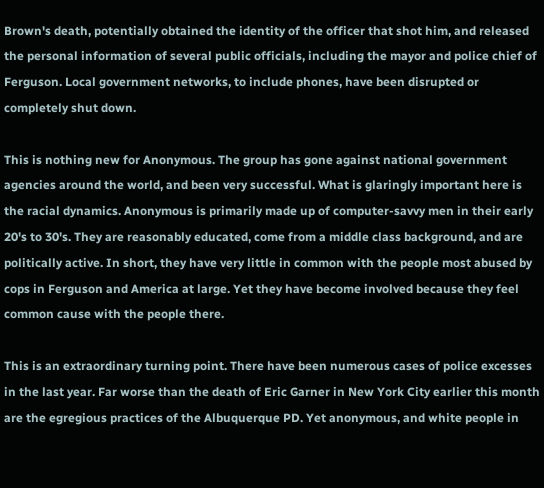Brown's death, potentially obtained the identity of the officer that shot him, and released the personal information of several public officials, including the mayor and police chief of Ferguson. Local government networks, to include phones, have been disrupted or completely shut down.

This is nothing new for Anonymous. The group has gone against national government agencies around the world, and been very successful. What is glaringly important here is the racial dynamics. Anonymous is primarily made up of computer-savvy men in their early 20's to 30's. They are reasonably educated, come from a middle class background, and are politically active. In short, they have very little in common with the people most abused by cops in Ferguson and America at large. Yet they have become involved because they feel common cause with the people there.

This is an extraordinary turning point. There have been numerous cases of police excesses in the last year. Far worse than the death of Eric Garner in New York City earlier this month are the egregious practices of the Albuquerque PD. Yet anonymous, and white people in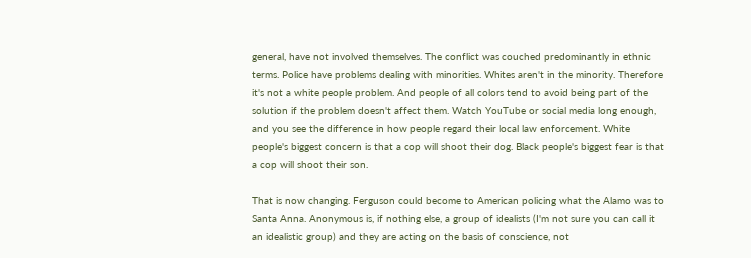general, have not involved themselves. The conflict was couched predominantly in ethnic terms. Police have problems dealing with minorities. Whites aren't in the minority. Therefore it's not a white people problem. And people of all colors tend to avoid being part of the solution if the problem doesn't affect them. Watch YouTube or social media long enough, and you see the difference in how people regard their local law enforcement. White people's biggest concern is that a cop will shoot their dog. Black people's biggest fear is that a cop will shoot their son.

That is now changing. Ferguson could become to American policing what the Alamo was to Santa Anna. Anonymous is, if nothing else, a group of idealists (I'm not sure you can call it an idealistic group) and they are acting on the basis of conscience, not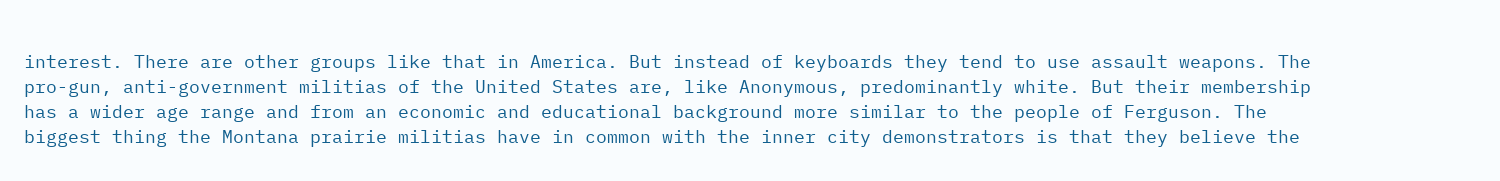interest. There are other groups like that in America. But instead of keyboards they tend to use assault weapons. The pro-gun, anti-government militias of the United States are, like Anonymous, predominantly white. But their membership has a wider age range and from an economic and educational background more similar to the people of Ferguson. The biggest thing the Montana prairie militias have in common with the inner city demonstrators is that they believe the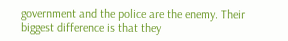government and the police are the enemy. Their biggest difference is that they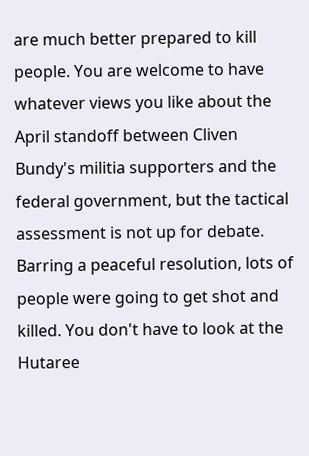are much better prepared to kill people. You are welcome to have whatever views you like about the April standoff between Cliven Bundy's militia supporters and the federal government, but the tactical assessment is not up for debate. Barring a peaceful resolution, lots of people were going to get shot and killed. You don't have to look at the Hutaree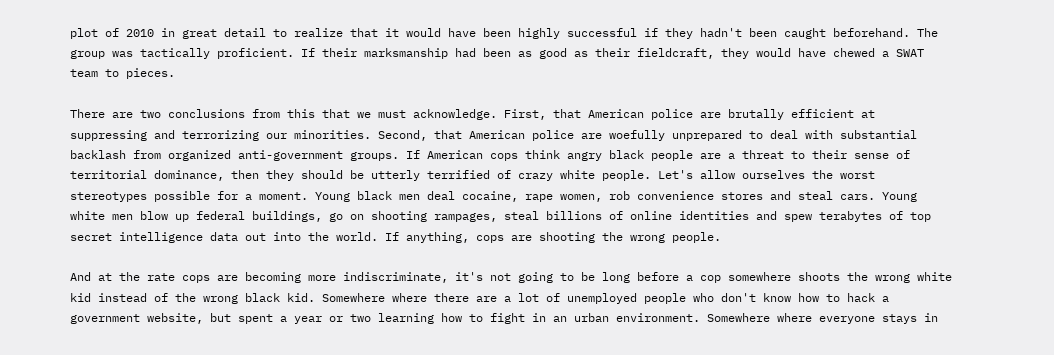plot of 2010 in great detail to realize that it would have been highly successful if they hadn't been caught beforehand. The group was tactically proficient. If their marksmanship had been as good as their fieldcraft, they would have chewed a SWAT team to pieces.

There are two conclusions from this that we must acknowledge. First, that American police are brutally efficient at suppressing and terrorizing our minorities. Second, that American police are woefully unprepared to deal with substantial backlash from organized anti-government groups. If American cops think angry black people are a threat to their sense of territorial dominance, then they should be utterly terrified of crazy white people. Let's allow ourselves the worst stereotypes possible for a moment. Young black men deal cocaine, rape women, rob convenience stores and steal cars. Young white men blow up federal buildings, go on shooting rampages, steal billions of online identities and spew terabytes of top secret intelligence data out into the world. If anything, cops are shooting the wrong people.

And at the rate cops are becoming more indiscriminate, it's not going to be long before a cop somewhere shoots the wrong white kid instead of the wrong black kid. Somewhere where there are a lot of unemployed people who don't know how to hack a government website, but spent a year or two learning how to fight in an urban environment. Somewhere where everyone stays in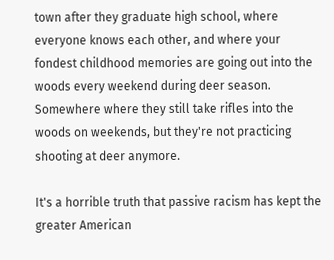town after they graduate high school, where everyone knows each other, and where your fondest childhood memories are going out into the woods every weekend during deer season. Somewhere where they still take rifles into the woods on weekends, but they're not practicing shooting at deer anymore.

It's a horrible truth that passive racism has kept the greater American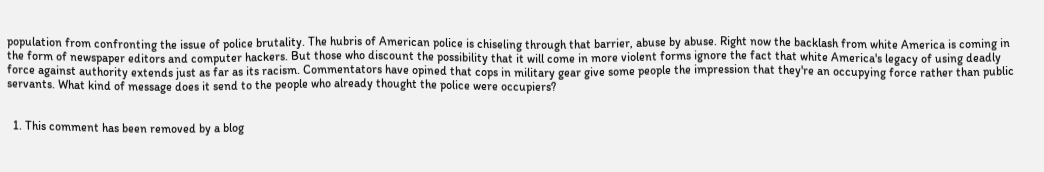population from confronting the issue of police brutality. The hubris of American police is chiseling through that barrier, abuse by abuse. Right now the backlash from white America is coming in the form of newspaper editors and computer hackers. But those who discount the possibility that it will come in more violent forms ignore the fact that white America's legacy of using deadly force against authority extends just as far as its racism. Commentators have opined that cops in military gear give some people the impression that they're an occupying force rather than public servants. What kind of message does it send to the people who already thought the police were occupiers?


  1. This comment has been removed by a blog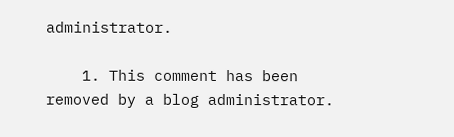administrator.

    1. This comment has been removed by a blog administrator.